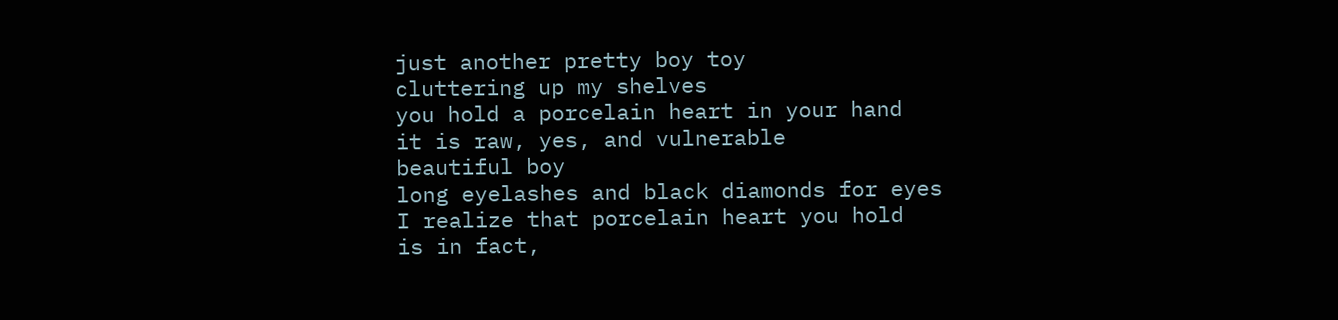just another pretty boy toy
cluttering up my shelves
you hold a porcelain heart in your hand
it is raw, yes, and vulnerable
beautiful boy
long eyelashes and black diamonds for eyes
I realize that porcelain heart you hold
is in fact,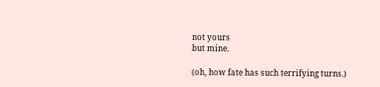not yours
but mine.

(oh, how fate has such terrifying turns.)